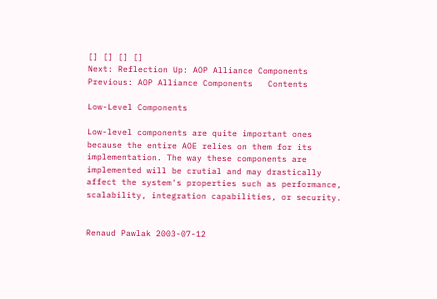[] [] [] []
Next: Reflection Up: AOP Alliance Components Previous: AOP Alliance Components   Contents

Low-Level Components

Low-level components are quite important ones because the entire AOE relies on them for its implementation. The way these components are implemented will be crutial and may drastically affect the system's properties such as performance, scalability, integration capabilities, or security.


Renaud Pawlak 2003-07-12